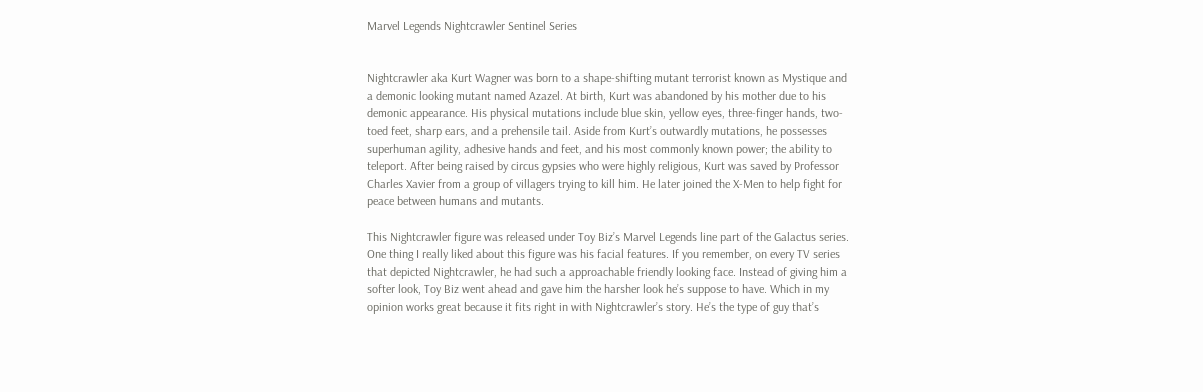Marvel Legends Nightcrawler Sentinel Series


Nightcrawler aka Kurt Wagner was born to a shape-shifting mutant terrorist known as Mystique and a demonic looking mutant named Azazel. At birth, Kurt was abandoned by his mother due to his demonic appearance. His physical mutations include blue skin, yellow eyes, three-finger hands, two-toed feet, sharp ears, and a prehensile tail. Aside from Kurt’s outwardly mutations, he possesses superhuman agility, adhesive hands and feet, and his most commonly known power; the ability to teleport. After being raised by circus gypsies who were highly religious, Kurt was saved by Professor Charles Xavier from a group of villagers trying to kill him. He later joined the X-Men to help fight for peace between humans and mutants.

This Nightcrawler figure was released under Toy Biz’s Marvel Legends line part of the Galactus series. One thing I really liked about this figure was his facial features. If you remember, on every TV series that depicted Nightcrawler, he had such a approachable friendly looking face. Instead of giving him a softer look, Toy Biz went ahead and gave him the harsher look he’s suppose to have. Which in my opinion works great because it fits right in with Nightcrawler’s story. He’s the type of guy that’s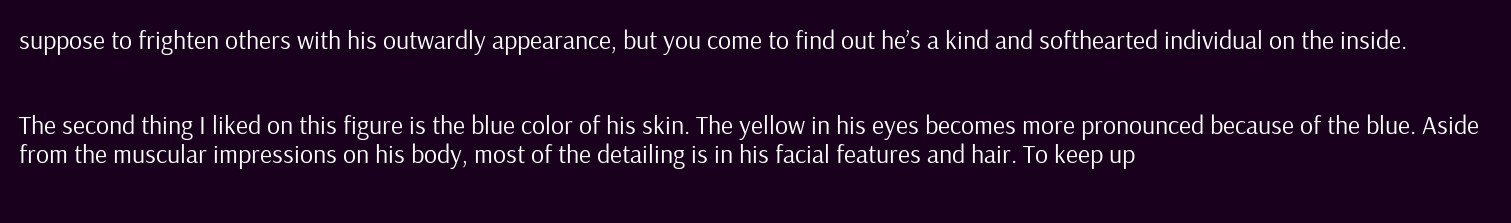suppose to frighten others with his outwardly appearance, but you come to find out he’s a kind and softhearted individual on the inside.


The second thing I liked on this figure is the blue color of his skin. The yellow in his eyes becomes more pronounced because of the blue. Aside from the muscular impressions on his body, most of the detailing is in his facial features and hair. To keep up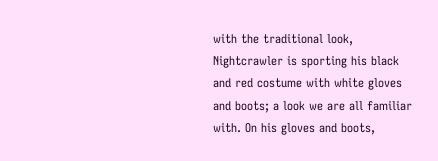with the traditional look, Nightcrawler is sporting his black and red costume with white gloves and boots; a look we are all familiar with. On his gloves and boots,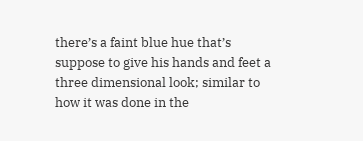there’s a faint blue hue that’s suppose to give his hands and feet a three dimensional look; similar to how it was done in the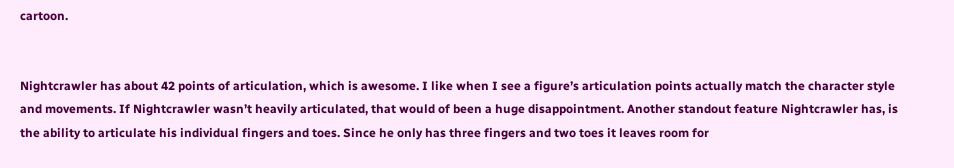cartoon.


Nightcrawler has about 42 points of articulation, which is awesome. I like when I see a figure’s articulation points actually match the character style and movements. If Nightcrawler wasn’t heavily articulated, that would of been a huge disappointment. Another standout feature Nightcrawler has, is the ability to articulate his individual fingers and toes. Since he only has three fingers and two toes it leaves room for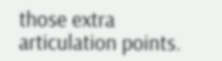those extra articulation points.